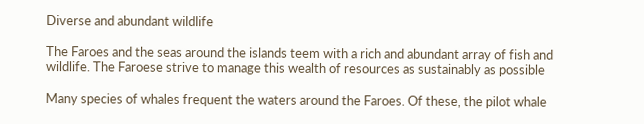Diverse and abundant wildlife

The Faroes and the seas around the islands teem with a rich and abundant array of fish and  wildlife. The Faroese strive to manage this wealth of resources as sustainably as possible

Many species of whales frequent the waters around the Faroes. Of these, the pilot whale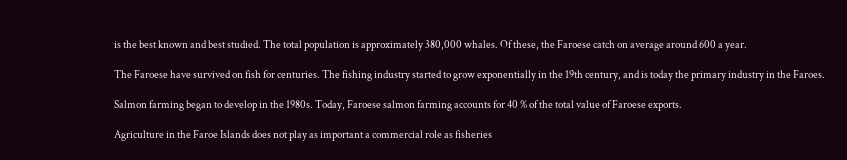is the best known and best studied. The total population is approximately 380,000 whales. Of these, the Faroese catch on average around 600 a year.

The Faroese have survived on fish for centuries. The fishing industry started to grow exponentially in the 19th century, and is today the primary industry in the Faroes.

Salmon farming began to develop in the 1980s. Today, Faroese salmon farming accounts for 40 % of the total value of Faroese exports.

Agriculture in the Faroe Islands does not play as important a commercial role as fisheries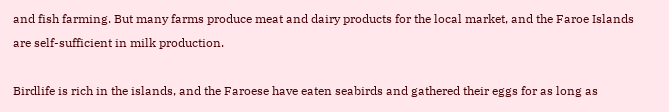and fish farming. But many farms produce meat and dairy products for the local market, and the Faroe Islands are self-sufficient in milk production.

Birdlife is rich in the islands, and the Faroese have eaten seabirds and gathered their eggs for as long as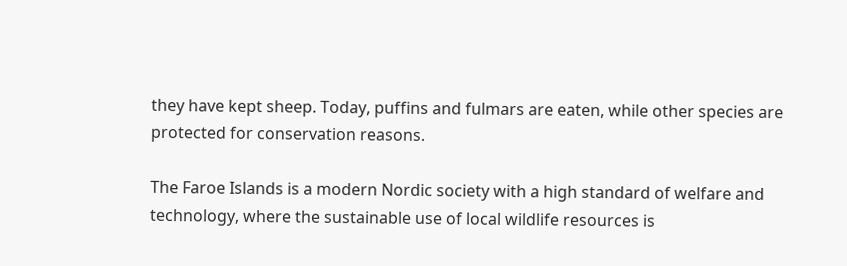they have kept sheep. Today, puffins and fulmars are eaten, while other species are protected for conservation reasons.

The Faroe Islands is a modern Nordic society with a high standard of welfare and technology, where the sustainable use of local wildlife resources is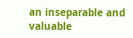an inseparable and valuable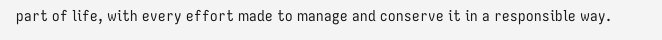part of life, with every effort made to manage and conserve it in a responsible way.